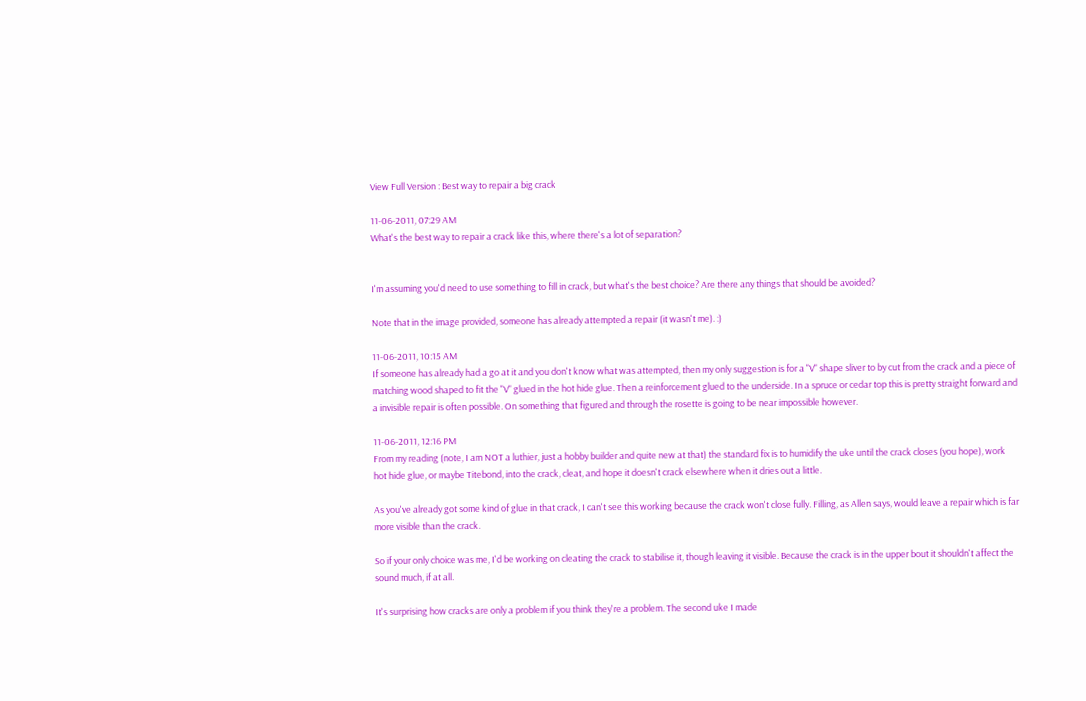View Full Version : Best way to repair a big crack

11-06-2011, 07:29 AM
What's the best way to repair a crack like this, where there's a lot of separation?


I'm assuming you'd need to use something to fill in crack, but what's the best choice? Are there any things that should be avoided?

Note that in the image provided, someone has already attempted a repair (it wasn't me). :)

11-06-2011, 10:15 AM
If someone has already had a go at it and you don't know what was attempted, then my only suggestion is for a "V" shape sliver to by cut from the crack and a piece of matching wood shaped to fit the "V" glued in the hot hide glue. Then a reinforcement glued to the underside. In a spruce or cedar top this is pretty straight forward and a invisible repair is often possible. On something that figured and through the rosette is going to be near impossible however.

11-06-2011, 12:16 PM
From my reading (note, I am NOT a luthier, just a hobby builder and quite new at that) the standard fix is to humidify the uke until the crack closes (you hope), work hot hide glue, or maybe Titebond, into the crack, cleat, and hope it doesn't crack elsewhere when it dries out a little.

As you've already got some kind of glue in that crack, I can't see this working because the crack won't close fully. Filling, as Allen says, would leave a repair which is far more visible than the crack.

So if your only choice was me, I'd be working on cleating the crack to stabilise it, though leaving it visible. Because the crack is in the upper bout it shouldn't affect the sound much, if at all.

It's surprising how cracks are only a problem if you think they're a problem. The second uke I made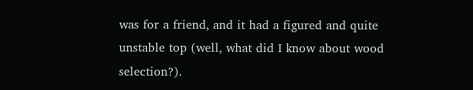was for a friend, and it had a figured and quite unstable top (well, what did I know about wood selection?).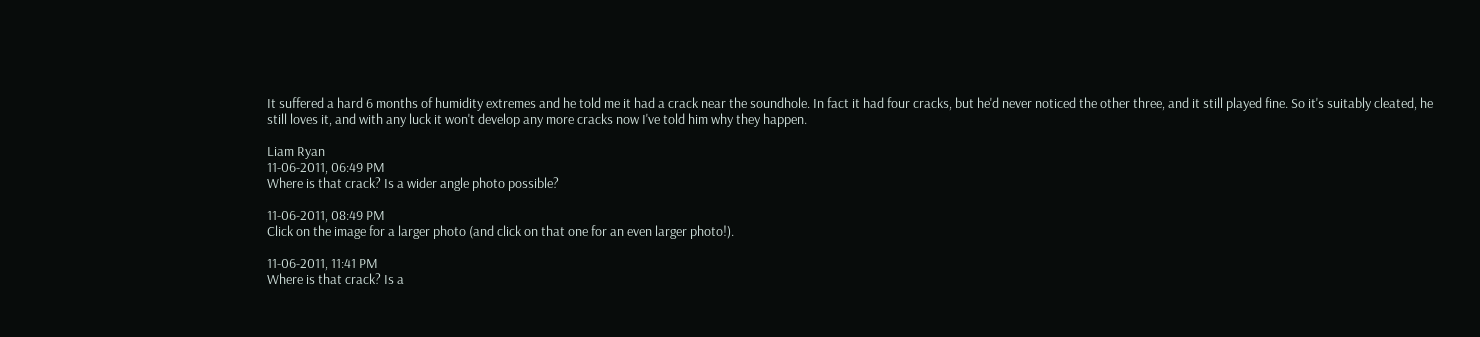It suffered a hard 6 months of humidity extremes and he told me it had a crack near the soundhole. In fact it had four cracks, but he'd never noticed the other three, and it still played fine. So it's suitably cleated, he still loves it, and with any luck it won't develop any more cracks now I've told him why they happen.

Liam Ryan
11-06-2011, 06:49 PM
Where is that crack? Is a wider angle photo possible?

11-06-2011, 08:49 PM
Click on the image for a larger photo (and click on that one for an even larger photo!).

11-06-2011, 11:41 PM
Where is that crack? Is a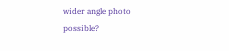wider angle photo possible?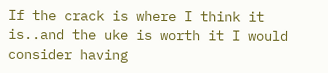If the crack is where I think it is..and the uke is worth it I would consider having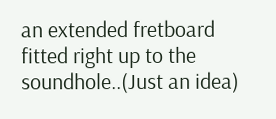an extended fretboard fitted right up to the soundhole..(Just an idea)